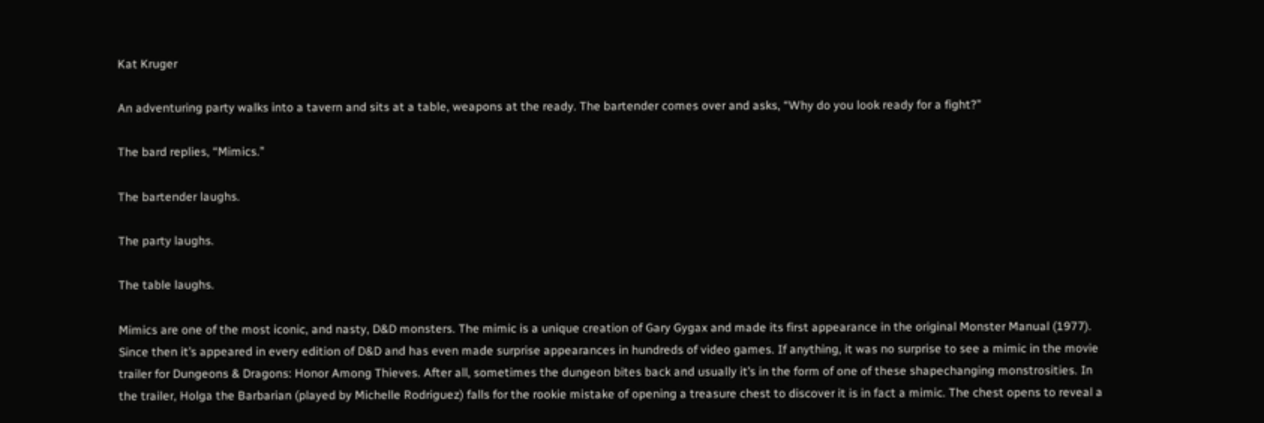Kat Kruger

An adventuring party walks into a tavern and sits at a table, weapons at the ready. The bartender comes over and asks, “Why do you look ready for a fight?”

The bard replies, “Mimics.”

The bartender laughs.

The party laughs.

The table laughs.

Mimics are one of the most iconic, and nasty, D&D monsters. The mimic is a unique creation of Gary Gygax and made its first appearance in the original Monster Manual (1977). Since then it’s appeared in every edition of D&D and has even made surprise appearances in hundreds of video games. If anything, it was no surprise to see a mimic in the movie trailer for Dungeons & Dragons: Honor Among Thieves. After all, sometimes the dungeon bites back and usually it’s in the form of one of these shapechanging monstrosities. In the trailer, Holga the Barbarian (played by Michelle Rodriguez) falls for the rookie mistake of opening a treasure chest to discover it is in fact a mimic. The chest opens to reveal a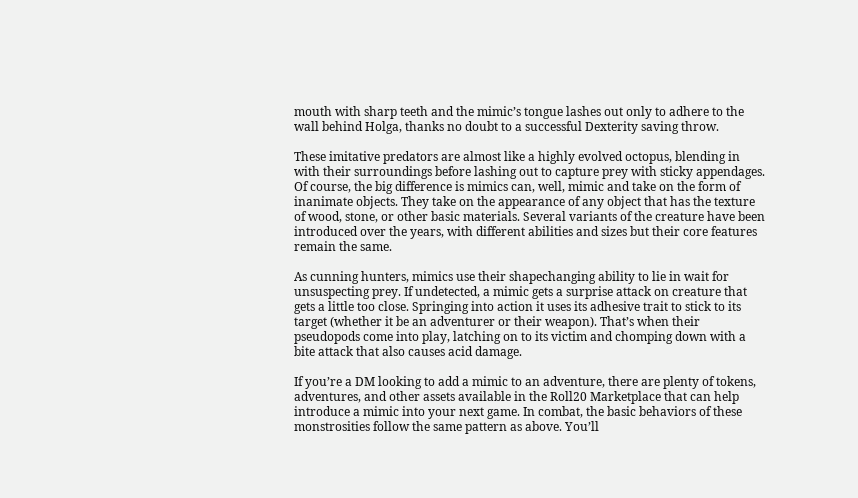mouth with sharp teeth and the mimic’s tongue lashes out only to adhere to the wall behind Holga, thanks no doubt to a successful Dexterity saving throw.

These imitative predators are almost like a highly evolved octopus, blending in with their surroundings before lashing out to capture prey with sticky appendages. Of course, the big difference is mimics can, well, mimic and take on the form of inanimate objects. They take on the appearance of any object that has the texture of wood, stone, or other basic materials. Several variants of the creature have been introduced over the years, with different abilities and sizes but their core features remain the same.

As cunning hunters, mimics use their shapechanging ability to lie in wait for unsuspecting prey. If undetected, a mimic gets a surprise attack on creature that gets a little too close. Springing into action it uses its adhesive trait to stick to its target (whether it be an adventurer or their weapon). That’s when their pseudopods come into play, latching on to its victim and chomping down with a bite attack that also causes acid damage.

If you’re a DM looking to add a mimic to an adventure, there are plenty of tokens, adventures, and other assets available in the Roll20 Marketplace that can help introduce a mimic into your next game. In combat, the basic behaviors of these monstrosities follow the same pattern as above. You’ll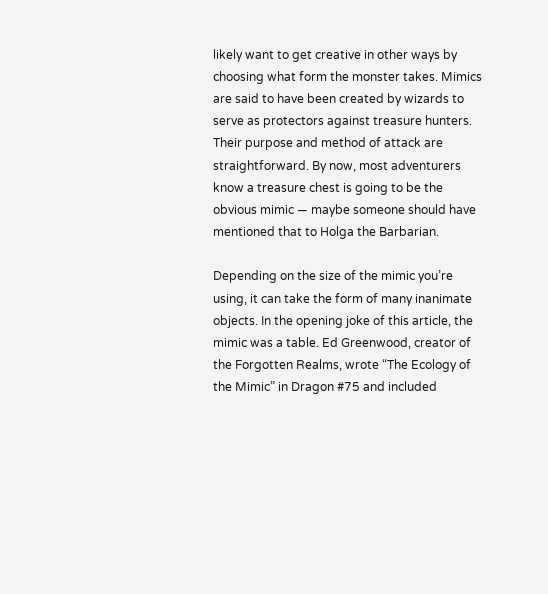likely want to get creative in other ways by choosing what form the monster takes. Mimics are said to have been created by wizards to serve as protectors against treasure hunters. Their purpose and method of attack are straightforward. By now, most adventurers know a treasure chest is going to be the obvious mimic — maybe someone should have mentioned that to Holga the Barbarian.

Depending on the size of the mimic you’re using, it can take the form of many inanimate objects. In the opening joke of this article, the mimic was a table. Ed Greenwood, creator of the Forgotten Realms, wrote “The Ecology of the Mimic” in Dragon #75 and included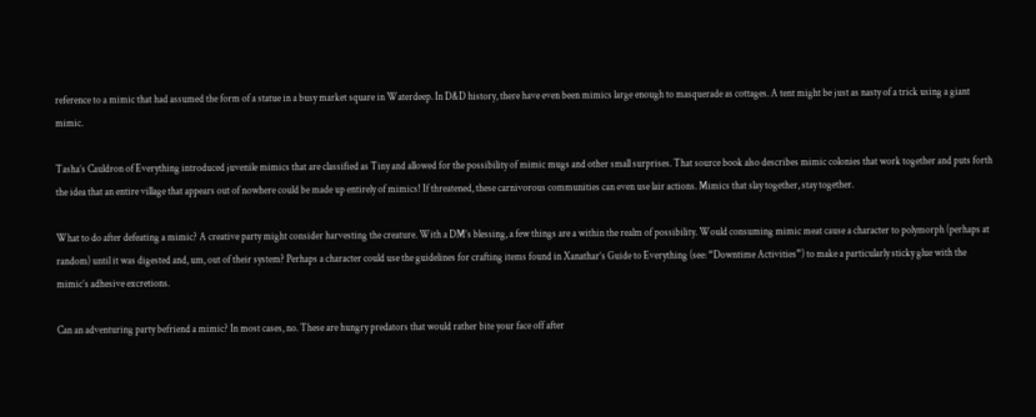reference to a mimic that had assumed the form of a statue in a busy market square in Waterdeep. In D&D history, there have even been mimics large enough to masquerade as cottages. A tent might be just as nasty of a trick using a giant mimic.

Tasha’s Cauldron of Everything introduced juvenile mimics that are classified as Tiny and allowed for the possibility of mimic mugs and other small surprises. That source book also describes mimic colonies that work together and puts forth the idea that an entire village that appears out of nowhere could be made up entirely of mimics! If threatened, these carnivorous communities can even use lair actions. Mimics that slay together, stay together.

What to do after defeating a mimic? A creative party might consider harvesting the creature. With a DM’s blessing, a few things are a within the realm of possibility. Would consuming mimic meat cause a character to polymorph (perhaps at random) until it was digested and, um, out of their system? Perhaps a character could use the guidelines for crafting items found in Xanathar’s Guide to Everything (see: “Downtime Activities”) to make a particularly sticky glue with the mimic’s adhesive excretions.

Can an adventuring party befriend a mimic? In most cases, no. These are hungry predators that would rather bite your face off after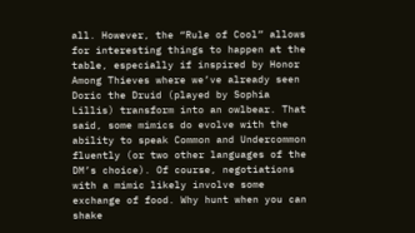all. However, the “Rule of Cool” allows for interesting things to happen at the table, especially if inspired by Honor Among Thieves where we’ve already seen Doric the Druid (played by Sophia Lillis) transform into an owlbear. That said, some mimics do evolve with the ability to speak Common and Undercommon fluently (or two other languages of the DM’s choice). Of course, negotiations with a mimic likely involve some exchange of food. Why hunt when you can shake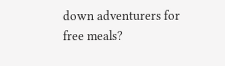down adventurers for free meals?